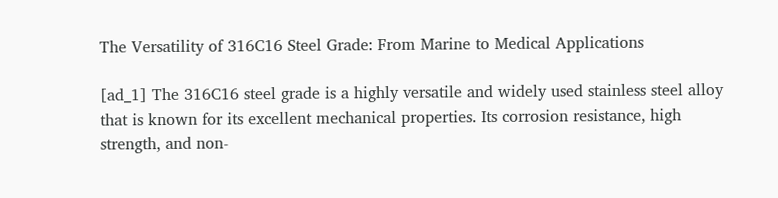The Versatility of 316C16 Steel Grade: From Marine to Medical Applications

[ad_1] The 316C16 steel grade is a highly versatile and widely used stainless steel alloy that is known for its excellent mechanical properties. Its corrosion resistance, high strength, and non-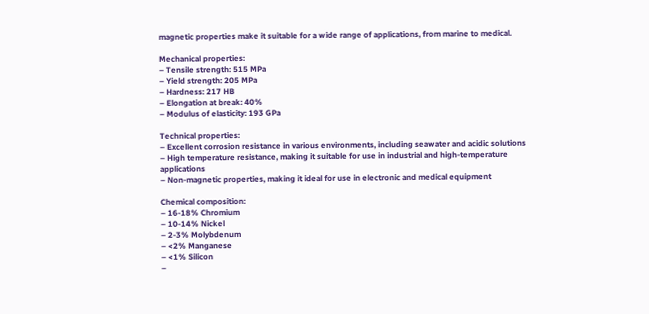magnetic properties make it suitable for a wide range of applications, from marine to medical.

Mechanical properties:
– Tensile strength: 515 MPa
– Yield strength: 205 MPa
– Hardness: 217 HB
– Elongation at break: 40%
– Modulus of elasticity: 193 GPa

Technical properties:
– Excellent corrosion resistance in various environments, including seawater and acidic solutions
– High temperature resistance, making it suitable for use in industrial and high-temperature applications
– Non-magnetic properties, making it ideal for use in electronic and medical equipment

Chemical composition:
– 16-18% Chromium
– 10-14% Nickel
– 2-3% Molybdenum
– <2% Manganese
– <1% Silicon
–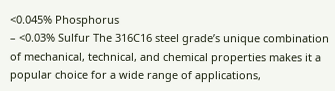<0.045% Phosphorus
– <0.03% Sulfur The 316C16 steel grade’s unique combination of mechanical, technical, and chemical properties makes it a popular choice for a wide range of applications,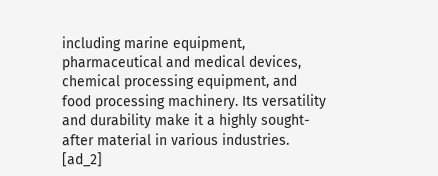including marine equipment, pharmaceutical and medical devices, chemical processing equipment, and food processing machinery. Its versatility and durability make it a highly sought-after material in various industries. [ad_2]